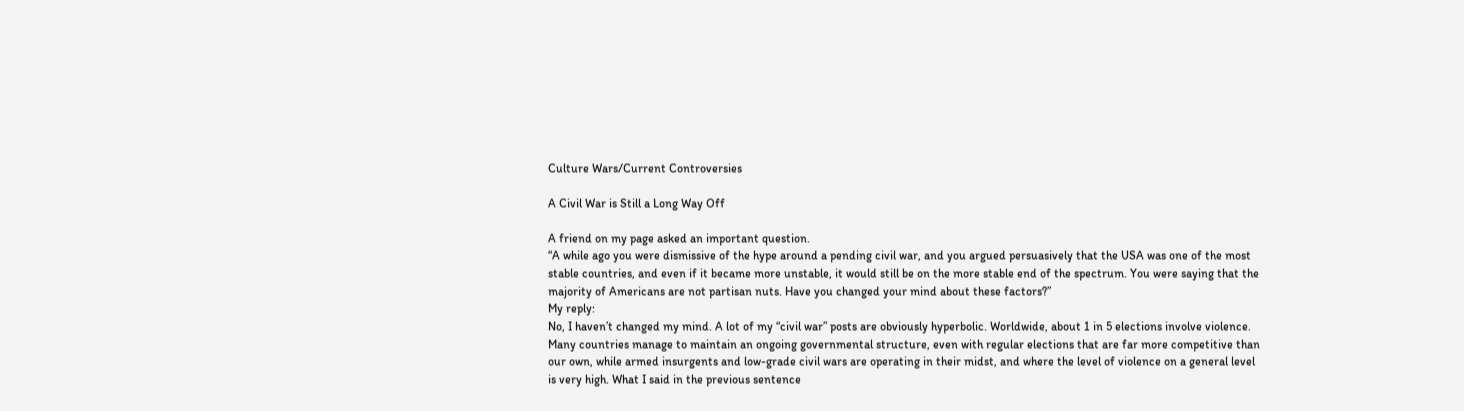Culture Wars/Current Controversies

A Civil War is Still a Long Way Off

A friend on my page asked an important question.
“A while ago you were dismissive of the hype around a pending civil war, and you argued persuasively that the USA was one of the most stable countries, and even if it became more unstable, it would still be on the more stable end of the spectrum. You were saying that the majority of Americans are not partisan nuts. Have you changed your mind about these factors?”
My reply:
No, I haven’t changed my mind. A lot of my “civil war” posts are obviously hyperbolic. Worldwide, about 1 in 5 elections involve violence. Many countries manage to maintain an ongoing governmental structure, even with regular elections that are far more competitive than our own, while armed insurgents and low-grade civil wars are operating in their midst, and where the level of violence on a general level is very high. What I said in the previous sentence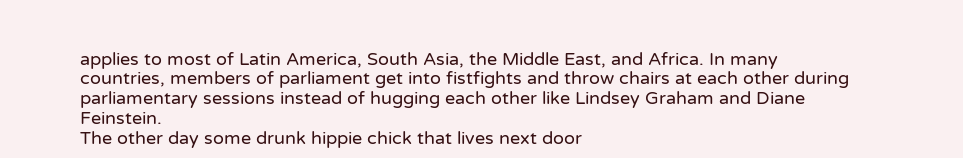applies to most of Latin America, South Asia, the Middle East, and Africa. In many countries, members of parliament get into fistfights and throw chairs at each other during parliamentary sessions instead of hugging each other like Lindsey Graham and Diane Feinstein.
The other day some drunk hippie chick that lives next door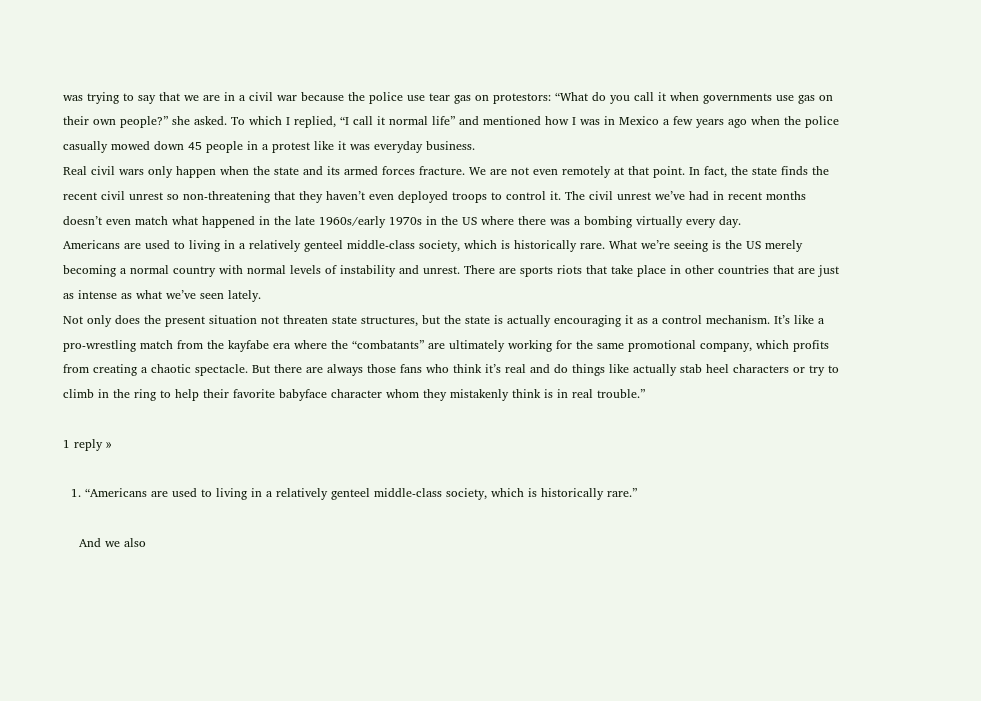was trying to say that we are in a civil war because the police use tear gas on protestors: “What do you call it when governments use gas on their own people?” she asked. To which I replied, “I call it normal life” and mentioned how I was in Mexico a few years ago when the police casually mowed down 45 people in a protest like it was everyday business.
Real civil wars only happen when the state and its armed forces fracture. We are not even remotely at that point. In fact, the state finds the recent civil unrest so non-threatening that they haven’t even deployed troops to control it. The civil unrest we’ve had in recent months doesn’t even match what happened in the late 1960s/early 1970s in the US where there was a bombing virtually every day.
Americans are used to living in a relatively genteel middle-class society, which is historically rare. What we’re seeing is the US merely becoming a normal country with normal levels of instability and unrest. There are sports riots that take place in other countries that are just as intense as what we’ve seen lately.
Not only does the present situation not threaten state structures, but the state is actually encouraging it as a control mechanism. It’s like a pro-wrestling match from the kayfabe era where the “combatants” are ultimately working for the same promotional company, which profits from creating a chaotic spectacle. But there are always those fans who think it’s real and do things like actually stab heel characters or try to climb in the ring to help their favorite babyface character whom they mistakenly think is in real trouble.”

1 reply »

  1. “Americans are used to living in a relatively genteel middle-class society, which is historically rare.”

    And we also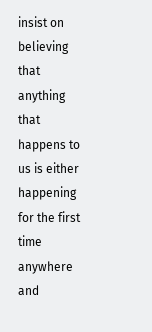insist on believing that anything that happens to us is either happening for the first time anywhere and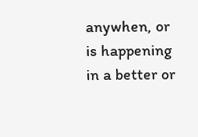anywhen, or is happening in a better or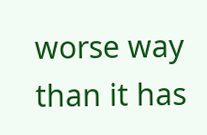worse way than it has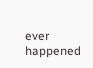ever happened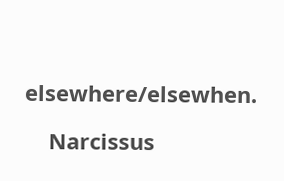elsewhere/elsewhen.

    Narcissus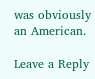was obviously an American.

Leave a Reply